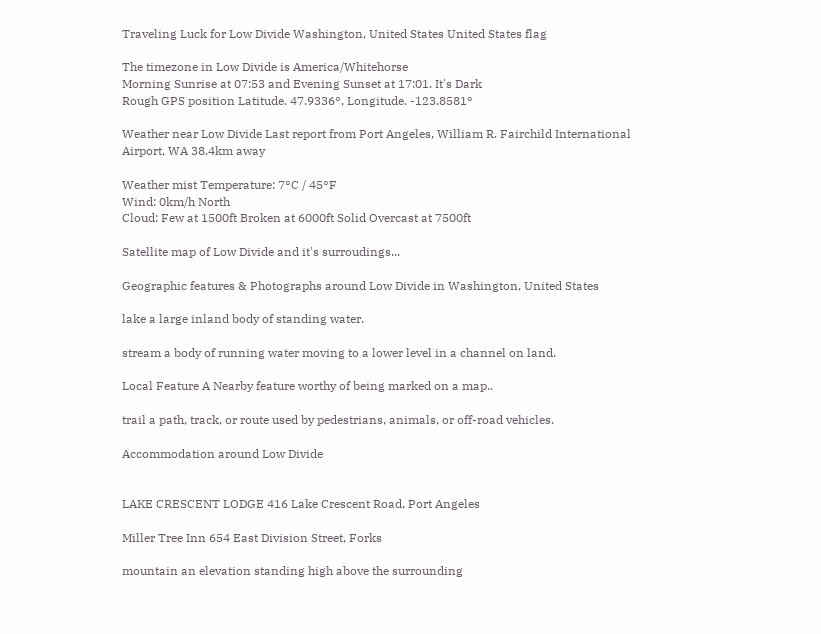Traveling Luck for Low Divide Washington, United States United States flag

The timezone in Low Divide is America/Whitehorse
Morning Sunrise at 07:53 and Evening Sunset at 17:01. It's Dark
Rough GPS position Latitude. 47.9336°, Longitude. -123.8581°

Weather near Low Divide Last report from Port Angeles, William R. Fairchild International Airport, WA 38.4km away

Weather mist Temperature: 7°C / 45°F
Wind: 0km/h North
Cloud: Few at 1500ft Broken at 6000ft Solid Overcast at 7500ft

Satellite map of Low Divide and it's surroudings...

Geographic features & Photographs around Low Divide in Washington, United States

lake a large inland body of standing water.

stream a body of running water moving to a lower level in a channel on land.

Local Feature A Nearby feature worthy of being marked on a map..

trail a path, track, or route used by pedestrians, animals, or off-road vehicles.

Accommodation around Low Divide


LAKE CRESCENT LODGE 416 Lake Crescent Road, Port Angeles

Miller Tree Inn 654 East Division Street, Forks

mountain an elevation standing high above the surrounding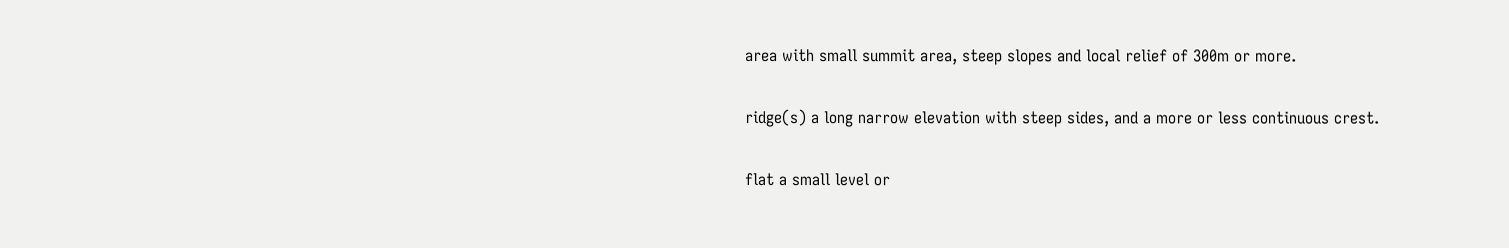area with small summit area, steep slopes and local relief of 300m or more.

ridge(s) a long narrow elevation with steep sides, and a more or less continuous crest.

flat a small level or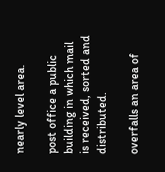nearly level area.

post office a public building in which mail is received, sorted and distributed.

overfalls an area of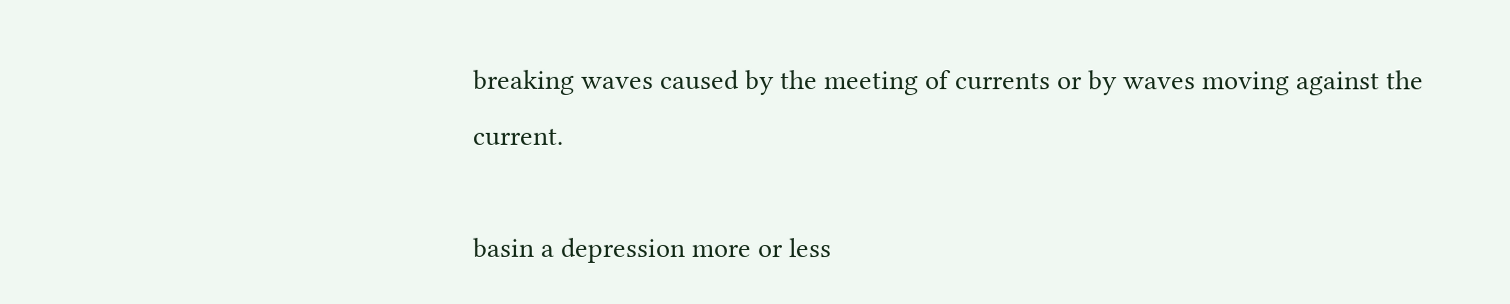breaking waves caused by the meeting of currents or by waves moving against the current.

basin a depression more or less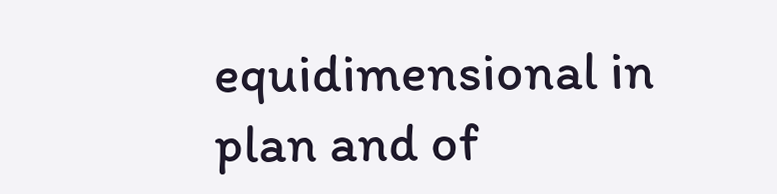equidimensional in plan and of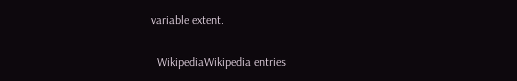variable extent.

  WikipediaWikipedia entries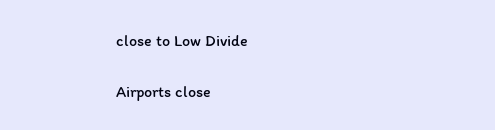close to Low Divide

Airports close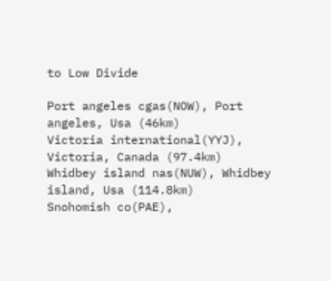to Low Divide

Port angeles cgas(NOW), Port angeles, Usa (46km)
Victoria international(YYJ), Victoria, Canada (97.4km)
Whidbey island nas(NUW), Whidbey island, Usa (114.8km)
Snohomish co(PAE),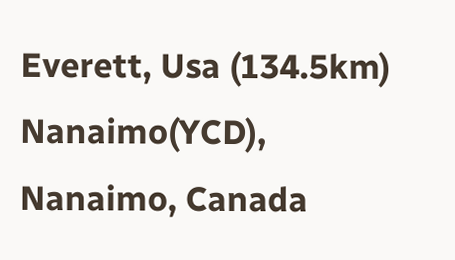Everett, Usa (134.5km)
Nanaimo(YCD), Nanaimo, Canada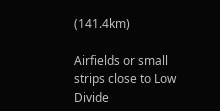(141.4km)

Airfields or small strips close to Low Divide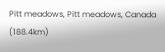Pitt meadows, Pitt meadows, Canada (188.4km)